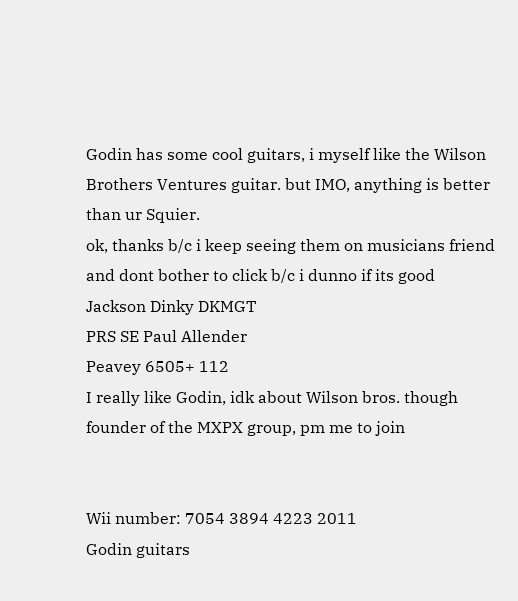Godin has some cool guitars, i myself like the Wilson Brothers Ventures guitar. but IMO, anything is better than ur Squier.
ok, thanks b/c i keep seeing them on musicians friend and dont bother to click b/c i dunno if its good
Jackson Dinky DKMGT
PRS SE Paul Allender
Peavey 6505+ 112
I really like Godin, idk about Wilson bros. though
founder of the MXPX group, pm me to join


Wii number: 7054 3894 4223 2011
Godin guitars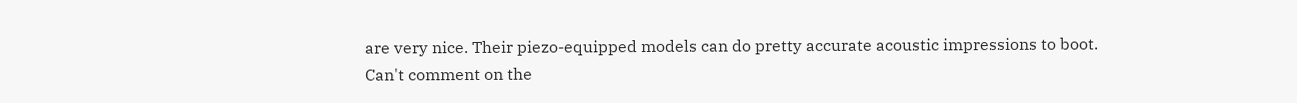are very nice. Their piezo-equipped models can do pretty accurate acoustic impressions to boot.
Can't comment on the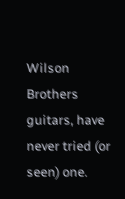Wilson Brothers guitars, have never tried (or seen) one.